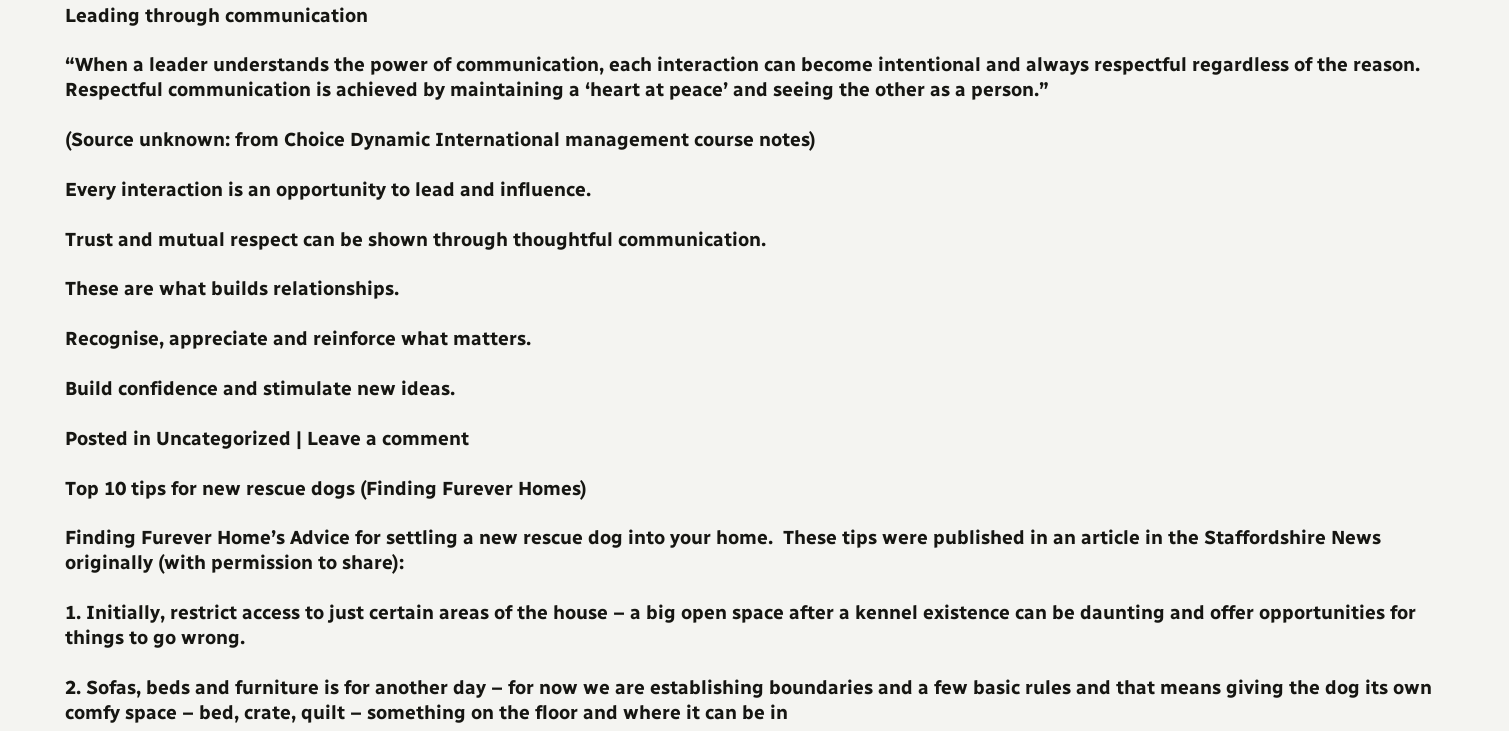Leading through communication

“When a leader understands the power of communication, each interaction can become intentional and always respectful regardless of the reason. Respectful communication is achieved by maintaining a ‘heart at peace’ and seeing the other as a person.”

(Source unknown: from Choice Dynamic International management course notes)

Every interaction is an opportunity to lead and influence.

Trust and mutual respect can be shown through thoughtful communication.

These are what builds relationships.

Recognise, appreciate and reinforce what matters.

Build confidence and stimulate new ideas.

Posted in Uncategorized | Leave a comment

Top 10 tips for new rescue dogs (Finding Furever Homes)

Finding Furever Home’s Advice for settling a new rescue dog into your home.  These tips were published in an article in the Staffordshire News originally (with permission to share):

1. Initially, restrict access to just certain areas of the house – a big open space after a kennel existence can be daunting and offer opportunities for things to go wrong.

2. Sofas, beds and furniture is for another day – for now we are establishing boundaries and a few basic rules and that means giving the dog its own comfy space – bed, crate, quilt – something on the floor and where it can be in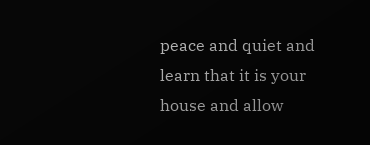peace and quiet and learn that it is your house and allow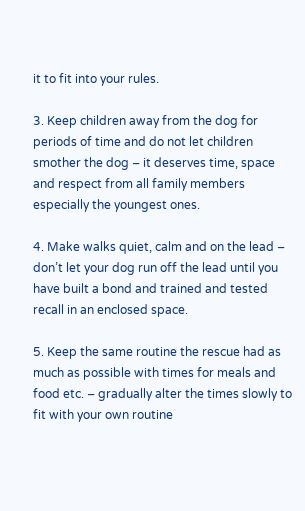it to fit into your rules.

3. Keep children away from the dog for periods of time and do not let children smother the dog – it deserves time, space and respect from all family members especially the youngest ones.

4. Make walks quiet, calm and on the lead – don’t let your dog run off the lead until you have built a bond and trained and tested recall in an enclosed space.

5. Keep the same routine the rescue had as much as possible with times for meals and food etc. – gradually alter the times slowly to fit with your own routine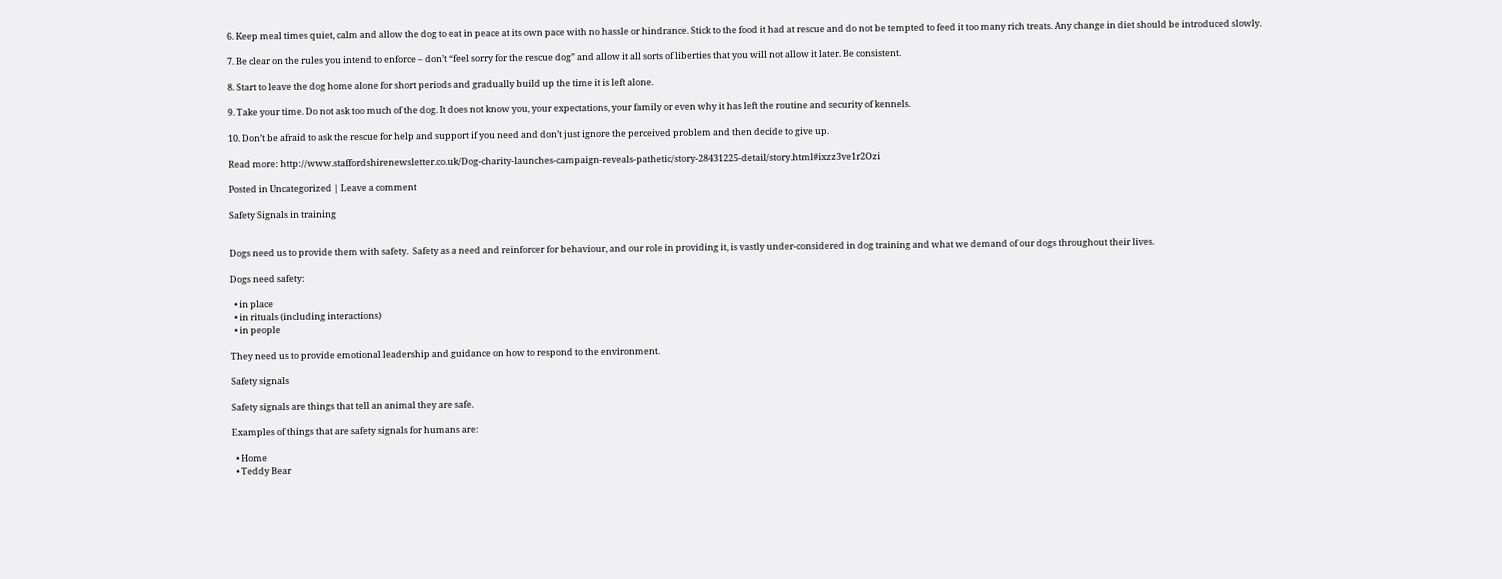6. Keep meal times quiet, calm and allow the dog to eat in peace at its own pace with no hassle or hindrance. Stick to the food it had at rescue and do not be tempted to feed it too many rich treats. Any change in diet should be introduced slowly.

7. Be clear on the rules you intend to enforce – don’t “feel sorry for the rescue dog” and allow it all sorts of liberties that you will not allow it later. Be consistent.

8. Start to leave the dog home alone for short periods and gradually build up the time it is left alone.

9. Take your time. Do not ask too much of the dog. It does not know you, your expectations, your family or even why it has left the routine and security of kennels.

10. Don’t be afraid to ask the rescue for help and support if you need and don’t just ignore the perceived problem and then decide to give up.

Read more: http://www.staffordshirenewsletter.co.uk/Dog-charity-launches-campaign-reveals-pathetic/story-28431225-detail/story.html#ixzz3ve1r2Ozi

Posted in Uncategorized | Leave a comment

Safety Signals in training


Dogs need us to provide them with safety.  Safety as a need and reinforcer for behaviour, and our role in providing it, is vastly under-considered in dog training and what we demand of our dogs throughout their lives.

Dogs need safety:

  • in place
  • in rituals (including interactions)
  • in people

They need us to provide emotional leadership and guidance on how to respond to the environment.

Safety signals

Safety signals are things that tell an animal they are safe.

Examples of things that are safety signals for humans are:

  • Home
  • Teddy Bear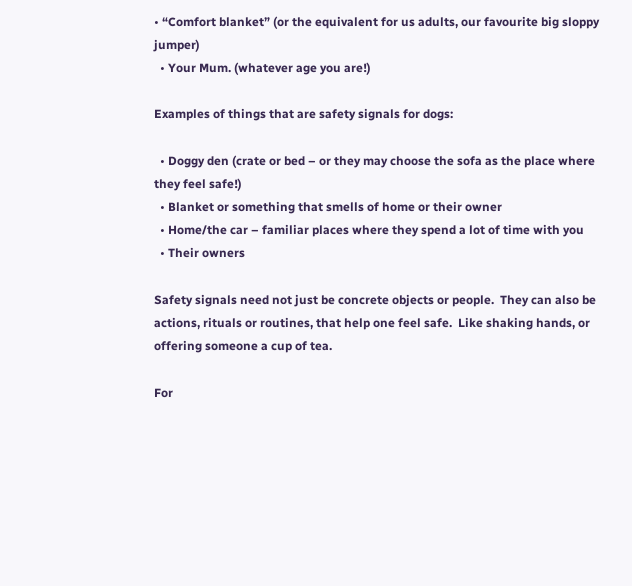• “Comfort blanket” (or the equivalent for us adults, our favourite big sloppy jumper)
  • Your Mum. (whatever age you are!)

Examples of things that are safety signals for dogs:

  • Doggy den (crate or bed – or they may choose the sofa as the place where they feel safe!)
  • Blanket or something that smells of home or their owner
  • Home/the car – familiar places where they spend a lot of time with you
  • Their owners

Safety signals need not just be concrete objects or people.  They can also be actions, rituals or routines, that help one feel safe.  Like shaking hands, or offering someone a cup of tea.

For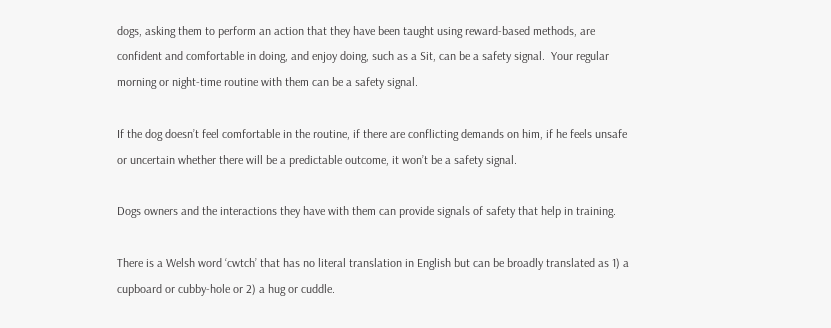dogs, asking them to perform an action that they have been taught using reward-based methods, are confident and comfortable in doing, and enjoy doing, such as a Sit, can be a safety signal.  Your regular morning or night-time routine with them can be a safety signal.

If the dog doesn’t feel comfortable in the routine, if there are conflicting demands on him, if he feels unsafe or uncertain whether there will be a predictable outcome, it won’t be a safety signal.

Dogs owners and the interactions they have with them can provide signals of safety that help in training.

There is a Welsh word ‘cwtch’ that has no literal translation in English but can be broadly translated as 1) a cupboard or cubby-hole or 2) a hug or cuddle.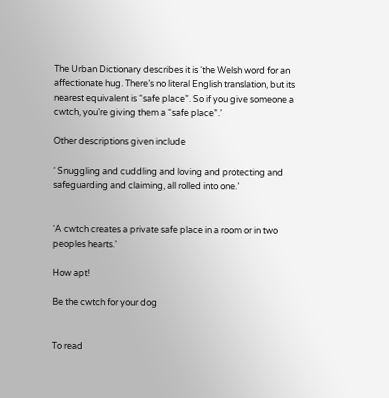The Urban Dictionary describes it is ‘the Welsh word for an affectionate hug. There’s no literal English translation, but its nearest equivalent is “safe place”. So if you give someone a cwtch, you’re giving them a “safe place”.’

Other descriptions given include

‘ Snuggling and cuddling and loving and protecting and safeguarding and claiming, all rolled into one.’


‘A cwtch creates a private safe place in a room or in two peoples hearts.’

How apt!

Be the cwtch for your dog


To read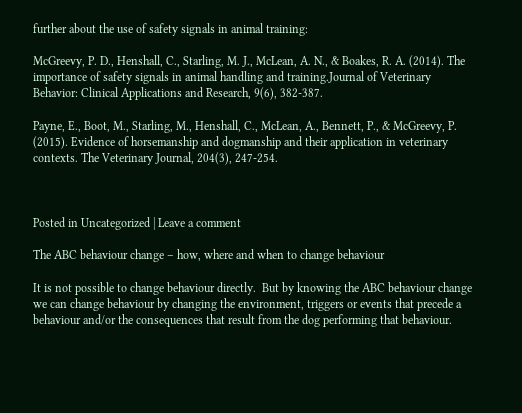further about the use of safety signals in animal training:

McGreevy, P. D., Henshall, C., Starling, M. J., McLean, A. N., & Boakes, R. A. (2014). The importance of safety signals in animal handling and training.Journal of Veterinary Behavior: Clinical Applications and Research, 9(6), 382-387.

Payne, E., Boot, M., Starling, M., Henshall, C., McLean, A., Bennett, P., & McGreevy, P. (2015). Evidence of horsemanship and dogmanship and their application in veterinary contexts. The Veterinary Journal, 204(3), 247-254.



Posted in Uncategorized | Leave a comment

The ABC behaviour change – how, where and when to change behaviour

It is not possible to change behaviour directly.  But by knowing the ABC behaviour change we can change behaviour by changing the environment, triggers or events that precede a behaviour and/or the consequences that result from the dog performing that behaviour.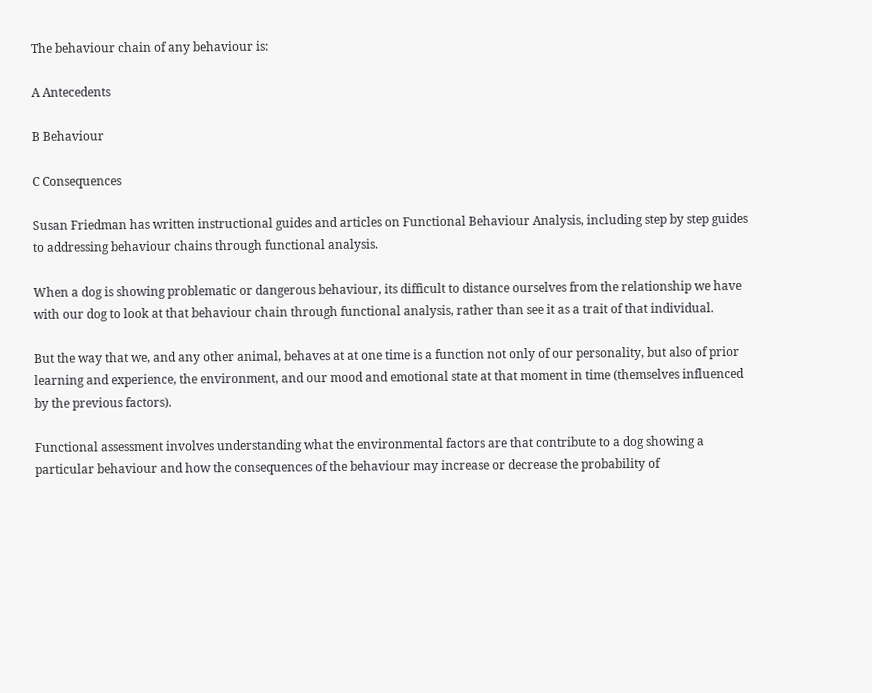The behaviour chain of any behaviour is:

A Antecedents

B Behaviour

C Consequences

Susan Friedman has written instructional guides and articles on Functional Behaviour Analysis, including step by step guides to addressing behaviour chains through functional analysis.

When a dog is showing problematic or dangerous behaviour, its difficult to distance ourselves from the relationship we have with our dog to look at that behaviour chain through functional analysis, rather than see it as a trait of that individual.

But the way that we, and any other animal, behaves at at one time is a function not only of our personality, but also of prior learning and experience, the environment, and our mood and emotional state at that moment in time (themselves influenced by the previous factors).

Functional assessment involves understanding what the environmental factors are that contribute to a dog showing a particular behaviour and how the consequences of the behaviour may increase or decrease the probability of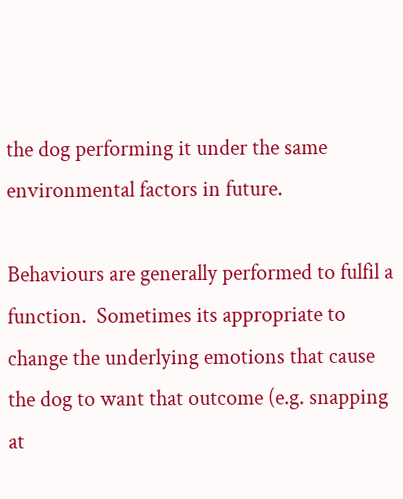the dog performing it under the same environmental factors in future.

Behaviours are generally performed to fulfil a function.  Sometimes its appropriate to change the underlying emotions that cause the dog to want that outcome (e.g. snapping at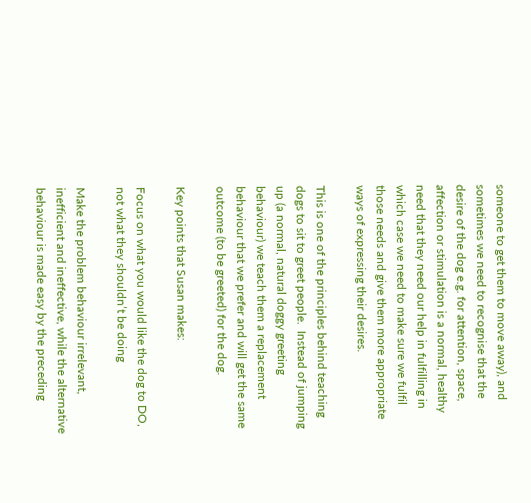someone to get them to move away), and sometimes we need to recognise that the desire of the dog e.g. for attention, space, affection or stimulation is a normal, healthy need that they need our help in fulfilling in which case we need to make sure we fulfil those needs and give them more appropriate ways of expressing their desires.

This is one of the principles behind teaching dogs to sit to greet people.  Instead of jumping up (a normal, natural doggy greeting behaviour) we teach them a replacement behaviour that we prefer and will get the same outcome (to be greeted) for the dog.

Key points that Susan makes:

Focus on what you would like the dog to DO, not what they shouldn’t be doing

Make the problem behaviour irrelevant, inefficient and ineffective, while the alternative behaviour is made easy by the preceding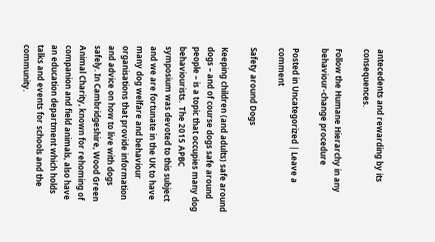antecedents and rewarding by its consequences.

Follow the Humane Hierarchy in any behaviour-change procedure

Posted in Uncategorized | Leave a comment

Safety around Dogs

Keeping children (and adults) safe around dogs – and of course dogs safe around people – is a topic that occupies many dog behaviourists.  The 2015 APBC symposium was devoted to this subject and we are fortunate in the UK to have many dog welfare and behaviour organisations that provide information and advice on how to live with dogs safely. In Cambridgeshire, Wood Green Animal Charity, known for rehoming of companion and field animals, also have an education department which holds talks and events for schools and the community.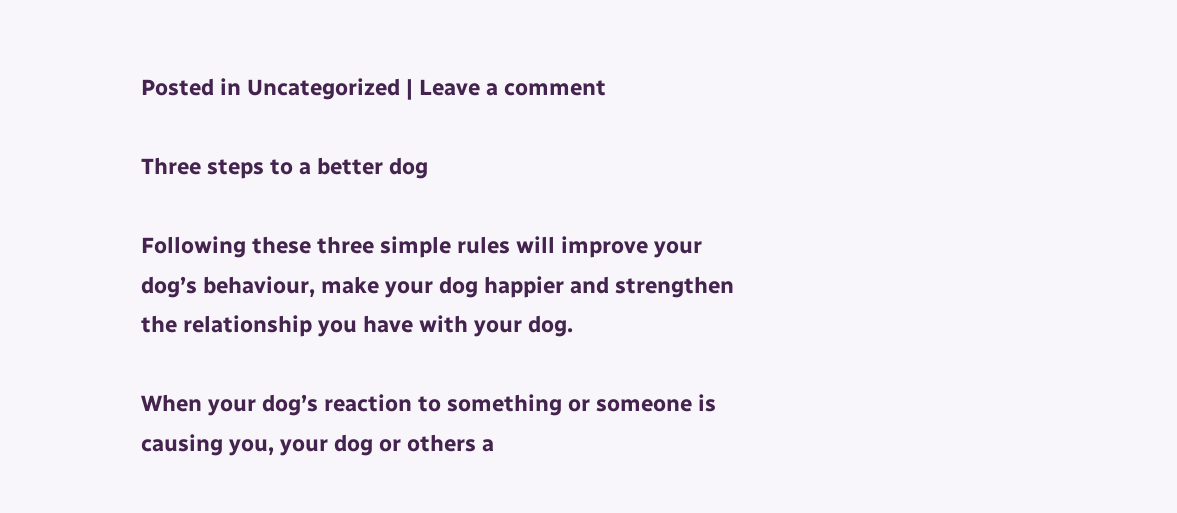Posted in Uncategorized | Leave a comment

Three steps to a better dog

Following these three simple rules will improve your dog’s behaviour, make your dog happier and strengthen the relationship you have with your dog.

When your dog’s reaction to something or someone is causing you, your dog or others a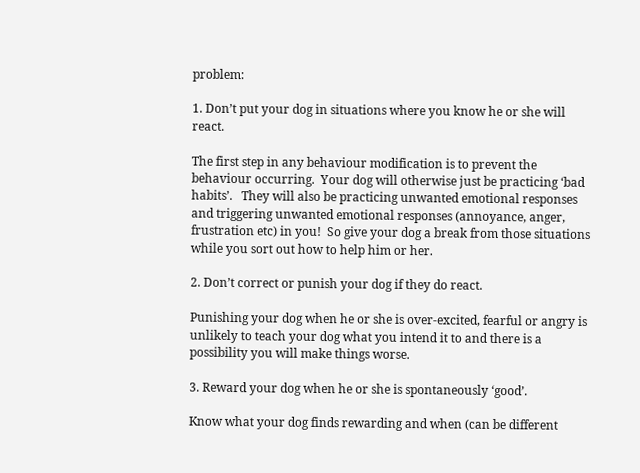problem:

1. Don’t put your dog in situations where you know he or she will react.

The first step in any behaviour modification is to prevent the behaviour occurring.  Your dog will otherwise just be practicing ‘bad habits’.   They will also be practicing unwanted emotional responses and triggering unwanted emotional responses (annoyance, anger, frustration etc) in you!  So give your dog a break from those situations while you sort out how to help him or her.

2. Don’t correct or punish your dog if they do react.

Punishing your dog when he or she is over-excited, fearful or angry is unlikely to teach your dog what you intend it to and there is a possibility you will make things worse.

3. Reward your dog when he or she is spontaneously ‘good’.

Know what your dog finds rewarding and when (can be different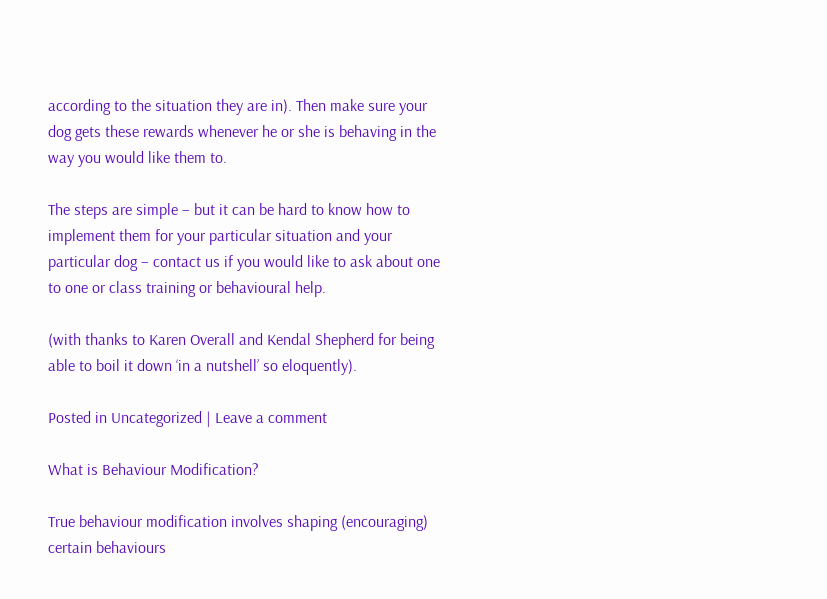according to the situation they are in). Then make sure your dog gets these rewards whenever he or she is behaving in the way you would like them to.

The steps are simple – but it can be hard to know how to implement them for your particular situation and your particular dog – contact us if you would like to ask about one to one or class training or behavioural help.

(with thanks to Karen Overall and Kendal Shepherd for being able to boil it down ‘in a nutshell’ so eloquently).

Posted in Uncategorized | Leave a comment

What is Behaviour Modification?

True behaviour modification involves shaping (encouraging) certain behaviours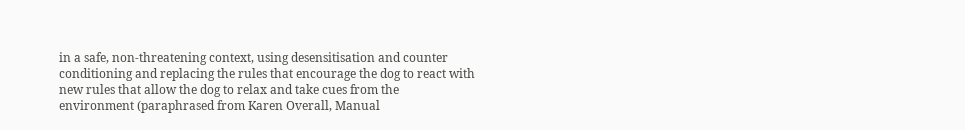in a safe, non-threatening context, using desensitisation and counter conditioning and replacing the rules that encourage the dog to react with new rules that allow the dog to relax and take cues from the environment (paraphrased from Karen Overall, Manual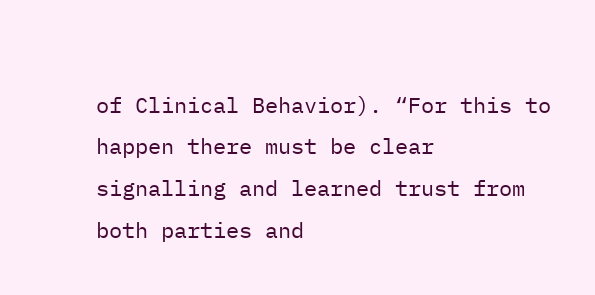of Clinical Behavior). “For this to happen there must be clear signalling and learned trust from both parties and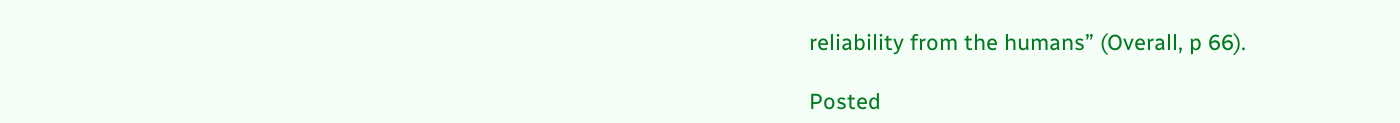reliability from the humans” (Overall, p 66).

Posted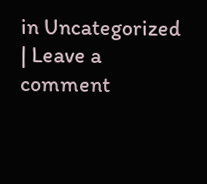in Uncategorized | Leave a comment